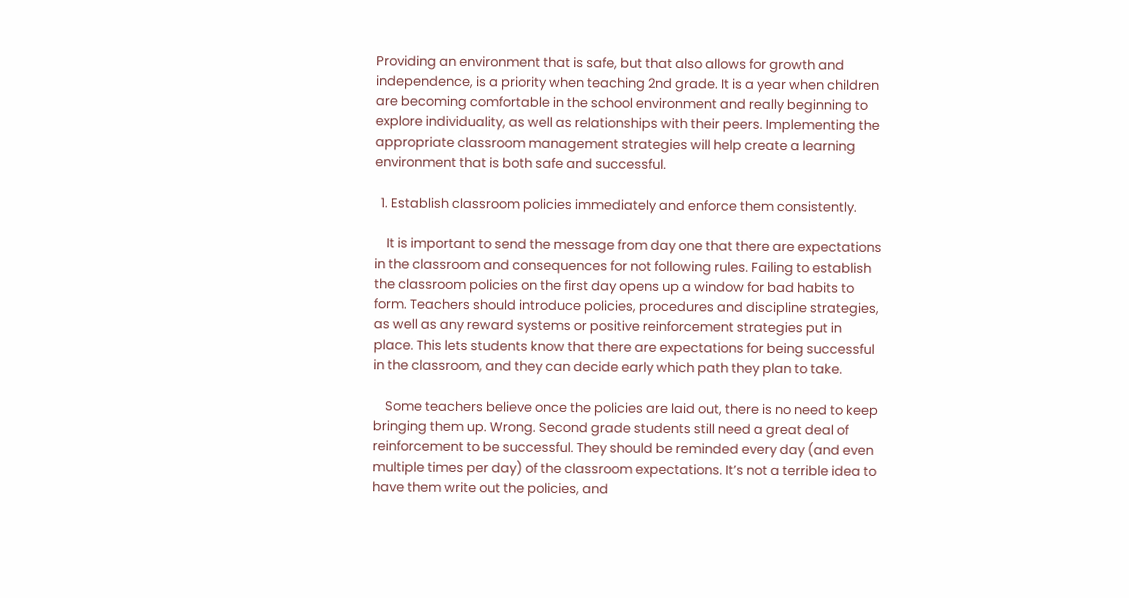Providing an environment that is safe, but that also allows for growth and independence, is a priority when teaching 2nd grade. It is a year when children are becoming comfortable in the school environment and really beginning to explore individuality, as well as relationships with their peers. Implementing the appropriate classroom management strategies will help create a learning environment that is both safe and successful.

  1. Establish classroom policies immediately and enforce them consistently.

    It is important to send the message from day one that there are expectations in the classroom and consequences for not following rules. Failing to establish the classroom policies on the first day opens up a window for bad habits to form. Teachers should introduce policies, procedures and discipline strategies, as well as any reward systems or positive reinforcement strategies put in place. This lets students know that there are expectations for being successful in the classroom, and they can decide early which path they plan to take.

    Some teachers believe once the policies are laid out, there is no need to keep bringing them up. Wrong. Second grade students still need a great deal of reinforcement to be successful. They should be reminded every day (and even multiple times per day) of the classroom expectations. It’s not a terrible idea to have them write out the policies, and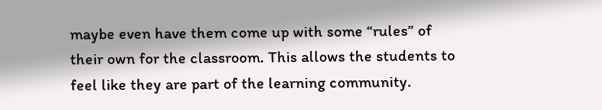maybe even have them come up with some “rules” of their own for the classroom. This allows the students to feel like they are part of the learning community.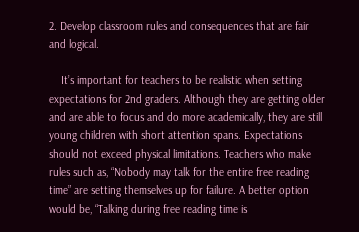2. Develop classroom rules and consequences that are fair and logical.

    It’s important for teachers to be realistic when setting expectations for 2nd graders. Although they are getting older and are able to focus and do more academically, they are still young children with short attention spans. Expectations should not exceed physical limitations. Teachers who make rules such as, “Nobody may talk for the entire free reading time” are setting themselves up for failure. A better option would be, “Talking during free reading time is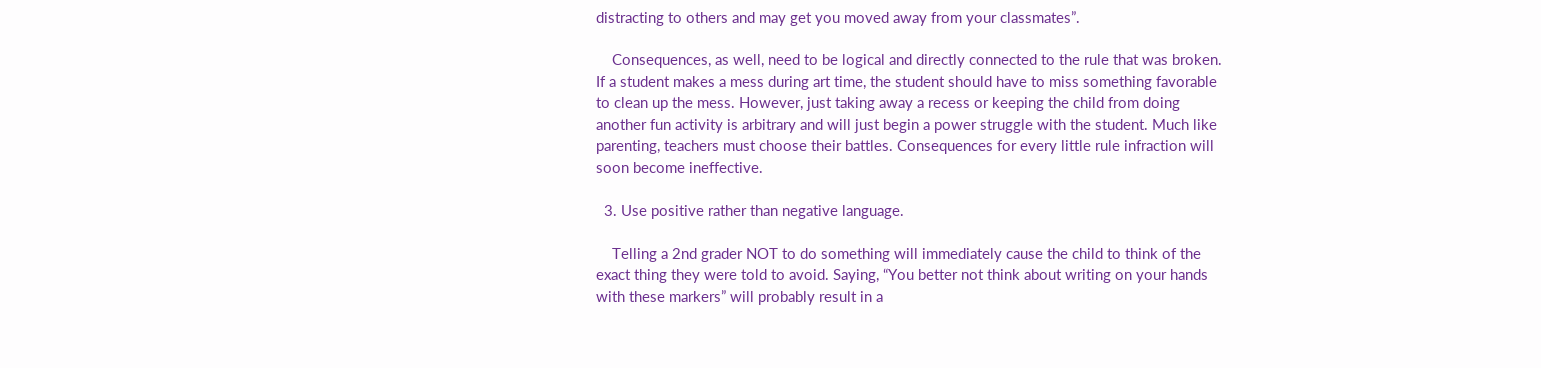distracting to others and may get you moved away from your classmates”.

    Consequences, as well, need to be logical and directly connected to the rule that was broken. If a student makes a mess during art time, the student should have to miss something favorable to clean up the mess. However, just taking away a recess or keeping the child from doing another fun activity is arbitrary and will just begin a power struggle with the student. Much like parenting, teachers must choose their battles. Consequences for every little rule infraction will soon become ineffective.

  3. Use positive rather than negative language.

    Telling a 2nd grader NOT to do something will immediately cause the child to think of the exact thing they were told to avoid. Saying, “You better not think about writing on your hands with these markers” will probably result in a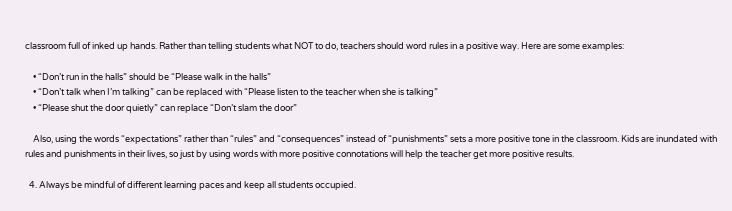classroom full of inked up hands. Rather than telling students what NOT to do, teachers should word rules in a positive way. Here are some examples:

    • “Don’t run in the halls” should be “Please walk in the halls”
    • “Don’t talk when I’m talking” can be replaced with “Please listen to the teacher when she is talking”
    • “Please shut the door quietly” can replace “Don’t slam the door”

    Also, using the words “expectations” rather than “rules” and “consequences” instead of “punishments” sets a more positive tone in the classroom. Kids are inundated with rules and punishments in their lives, so just by using words with more positive connotations will help the teacher get more positive results.

  4. Always be mindful of different learning paces and keep all students occupied.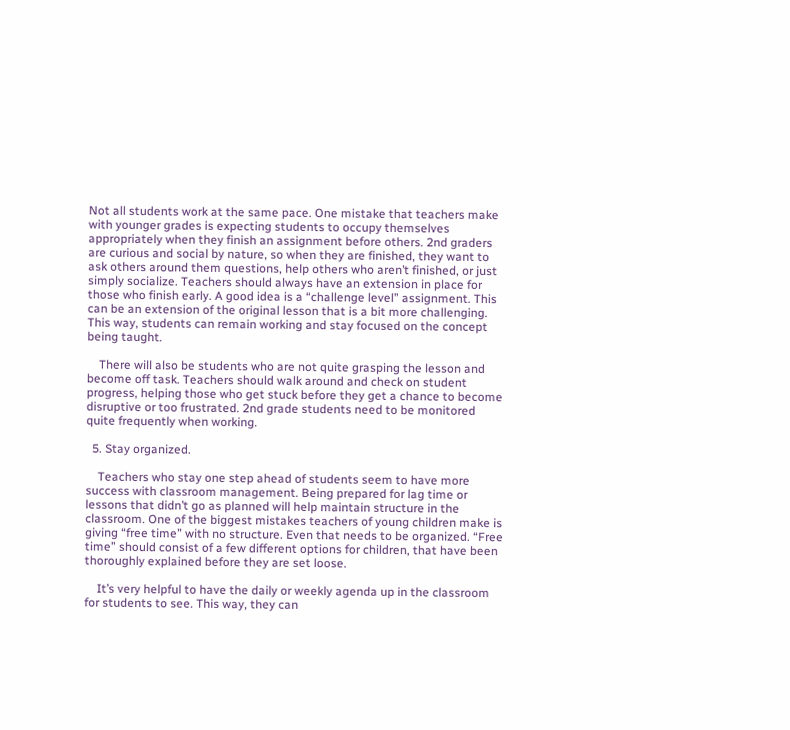Not all students work at the same pace. One mistake that teachers make with younger grades is expecting students to occupy themselves appropriately when they finish an assignment before others. 2nd graders are curious and social by nature, so when they are finished, they want to ask others around them questions, help others who aren’t finished, or just simply socialize. Teachers should always have an extension in place for those who finish early. A good idea is a “challenge level” assignment. This can be an extension of the original lesson that is a bit more challenging. This way, students can remain working and stay focused on the concept being taught.

    There will also be students who are not quite grasping the lesson and become off task. Teachers should walk around and check on student progress, helping those who get stuck before they get a chance to become disruptive or too frustrated. 2nd grade students need to be monitored quite frequently when working.

  5. Stay organized.

    Teachers who stay one step ahead of students seem to have more success with classroom management. Being prepared for lag time or lessons that didn’t go as planned will help maintain structure in the classroom. One of the biggest mistakes teachers of young children make is giving “free time” with no structure. Even that needs to be organized. “Free time” should consist of a few different options for children, that have been thoroughly explained before they are set loose.

    It’s very helpful to have the daily or weekly agenda up in the classroom for students to see. This way, they can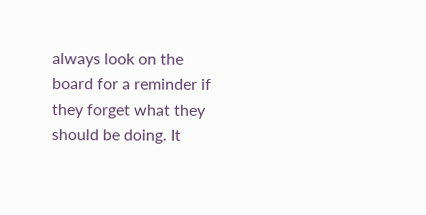always look on the board for a reminder if they forget what they should be doing. It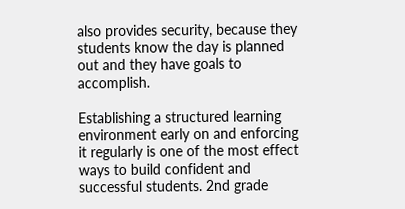also provides security, because they students know the day is planned out and they have goals to accomplish.

Establishing a structured learning environment early on and enforcing it regularly is one of the most effect ways to build confident and successful students. 2nd grade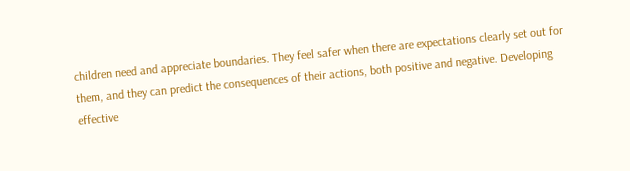children need and appreciate boundaries. They feel safer when there are expectations clearly set out for them, and they can predict the consequences of their actions, both positive and negative. Developing effective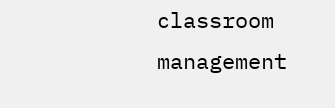classroom management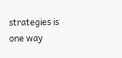strategies is one way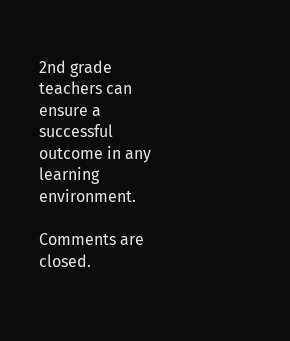2nd grade teachers can ensure a successful outcome in any learning environment.

Comments are closed.